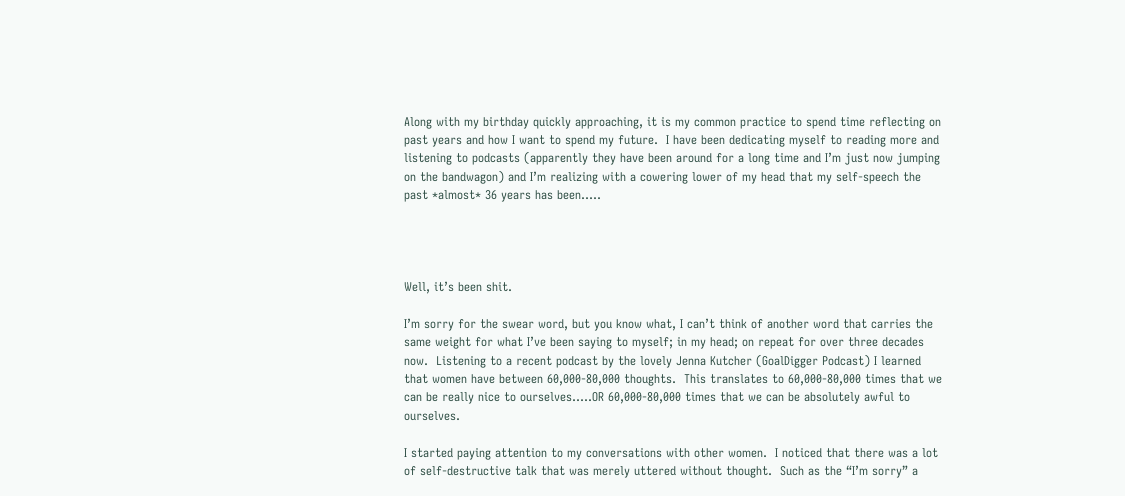Along with my birthday quickly approaching, it is my common practice to spend time reflecting on past years and how I want to spend my future.  I have been dedicating myself to reading more and listening to podcasts (apparently they have been around for a long time and I’m just now jumping on the bandwagon) and I’m realizing with a cowering lower of my head that my self-speech the past *almost* 36 years has been…..




Well, it’s been shit.

I’m sorry for the swear word, but you know what, I can’t think of another word that carries the same weight for what I’ve been saying to myself; in my head; on repeat for over three decades now.  Listening to a recent podcast by the lovely Jenna Kutcher (GoalDigger Podcast) I learned that women have between 60,000-80,000 thoughts.  This translates to 60,000-80,000 times that we can be really nice to ourselves…..OR 60,000-80,000 times that we can be absolutely awful to ourselves.

I started paying attention to my conversations with other women.  I noticed that there was a lot of self-destructive talk that was merely uttered without thought.  Such as the “I’m sorry” a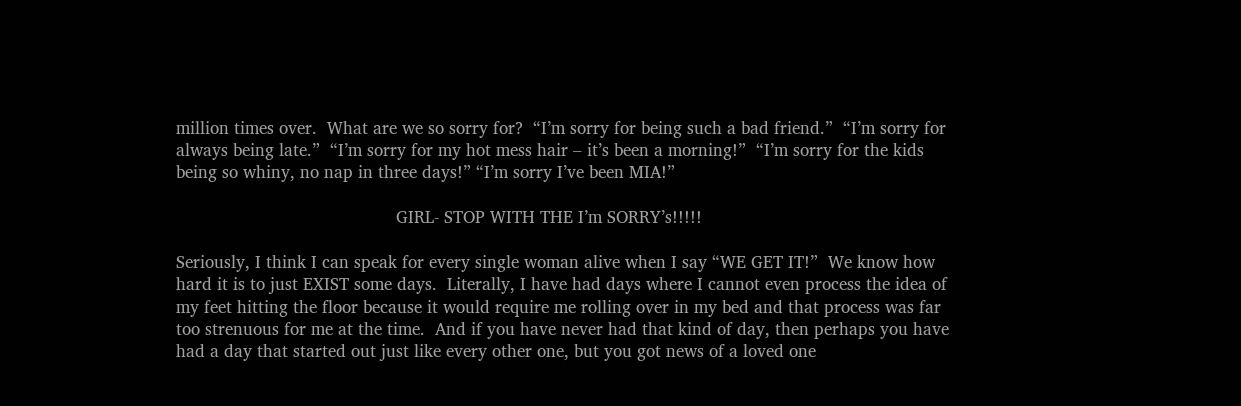million times over.  What are we so sorry for?  “I’m sorry for being such a bad friend.”  “I’m sorry for always being late.”  “I’m sorry for my hot mess hair – it’s been a morning!”  “I’m sorry for the kids being so whiny, no nap in three days!” “I’m sorry I’ve been MIA!”

                                            GIRL- STOP WITH THE I’m SORRY’s!!!!!

Seriously, I think I can speak for every single woman alive when I say “WE GET IT!”  We know how hard it is to just EXIST some days.  Literally, I have had days where I cannot even process the idea of my feet hitting the floor because it would require me rolling over in my bed and that process was far too strenuous for me at the time.  And if you have never had that kind of day, then perhaps you have had a day that started out just like every other one, but you got news of a loved one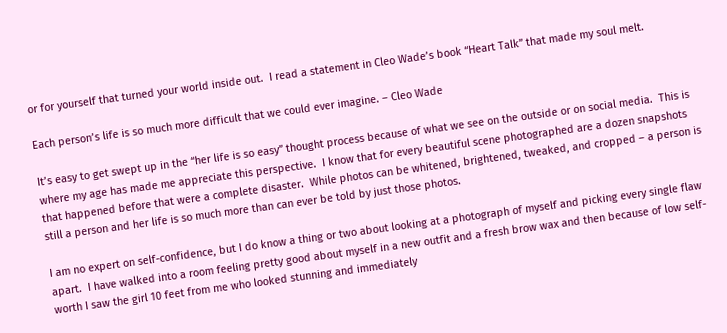or for yourself that turned your world inside out.  I read a statement in Cleo Wade’s book “Heart Talk” that made my soul melt.

Each person’s life is so much more difficult that we could ever imagine. – Cleo Wade

It’s easy to get swept up in the “her life is so easy” thought process because of what we see on the outside or on social media.  This is where my age has made me appreciate this perspective.  I know that for every beautiful scene photographed are a dozen snapshots that happened before that were a complete disaster.  While photos can be whitened, brightened, tweaked, and cropped – a person is still a person and her life is so much more than can ever be told by just those photos.

I am no expert on self-confidence, but I do know a thing or two about looking at a photograph of myself and picking every single flaw apart.  I have walked into a room feeling pretty good about myself in a new outfit and a fresh brow wax and then because of low self-worth I saw the girl 10 feet from me who looked stunning and immediately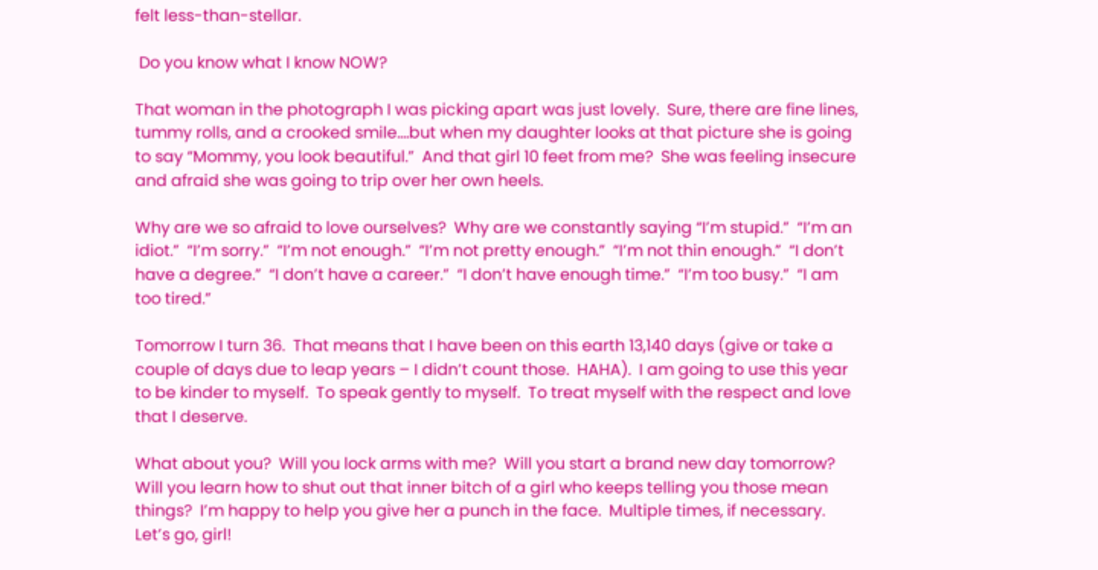felt less-than-stellar.

 Do you know what I know NOW?

That woman in the photograph I was picking apart was just lovely.  Sure, there are fine lines, tummy rolls, and a crooked smile….but when my daughter looks at that picture she is going to say “Mommy, you look beautiful.”  And that girl 10 feet from me?  She was feeling insecure and afraid she was going to trip over her own heels.

Why are we so afraid to love ourselves?  Why are we constantly saying “I’m stupid.”  “I’m an idiot.”  “I’m sorry.”  “I’m not enough.”  “I’m not pretty enough.”  “I’m not thin enough.”  “I don’t have a degree.”  “I don’t have a career.”  “I don’t have enough time.”  “I’m too busy.”  “I am too tired.”

Tomorrow I turn 36.  That means that I have been on this earth 13,140 days (give or take a couple of days due to leap years – I didn’t count those.  HAHA).  I am going to use this year to be kinder to myself.  To speak gently to myself.  To treat myself with the respect and love that I deserve.

What about you?  Will you lock arms with me?  Will you start a brand new day tomorrow?  Will you learn how to shut out that inner bitch of a girl who keeps telling you those mean things?  I’m happy to help you give her a punch in the face.  Multiple times, if necessary.  Let’s go, girl!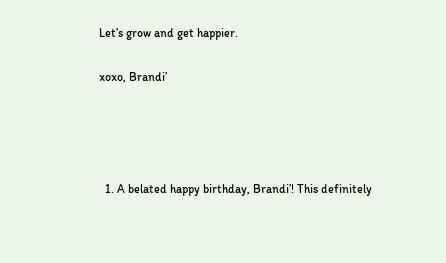Let’s grow and get happier.

xoxo, Brandi’




  1. A belated happy birthday, Brandi’! This definitely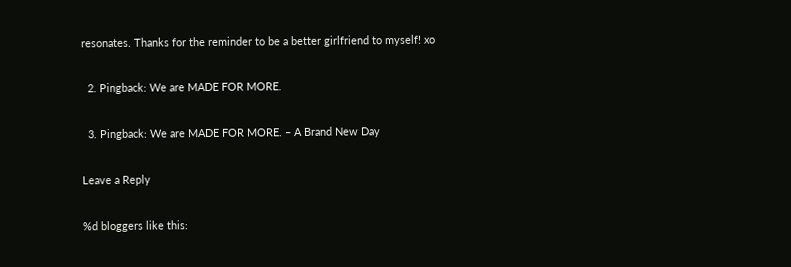resonates. Thanks for the reminder to be a better girlfriend to myself! xo

  2. Pingback: We are MADE FOR MORE.

  3. Pingback: We are MADE FOR MORE. – A Brand New Day

Leave a Reply

%d bloggers like this: